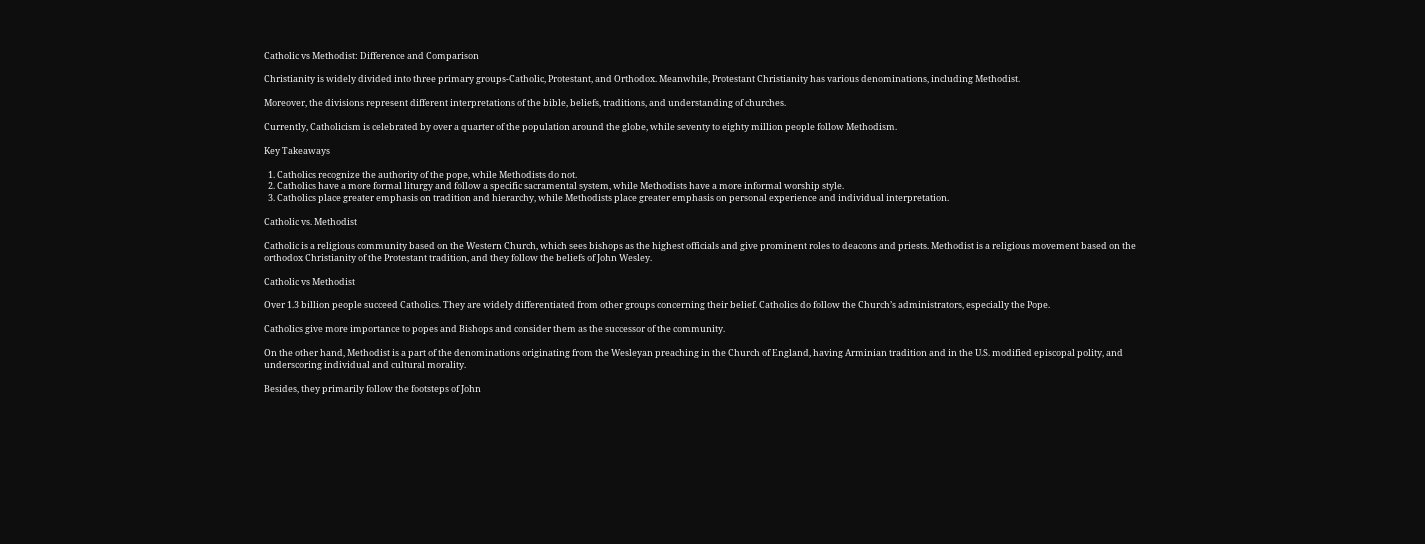Catholic vs Methodist: Difference and Comparison

Christianity is widely divided into three primary groups-Catholic, Protestant, and Orthodox. Meanwhile, Protestant Christianity has various denominations, including Methodist.

Moreover, the divisions represent different interpretations of the bible, beliefs, traditions, and understanding of churches.

Currently, Catholicism is celebrated by over a quarter of the population around the globe, while seventy to eighty million people follow Methodism.

Key Takeaways

  1. Catholics recognize the authority of the pope, while Methodists do not.
  2. Catholics have a more formal liturgy and follow a specific sacramental system, while Methodists have a more informal worship style.
  3. Catholics place greater emphasis on tradition and hierarchy, while Methodists place greater emphasis on personal experience and individual interpretation.

Catholic vs. Methodist

Catholic is a religious community based on the Western Church, which sees bishops as the highest officials and give prominent roles to deacons and priests. Methodist is a religious movement based on the orthodox Christianity of the Protestant tradition, and they follow the beliefs of John Wesley.

Catholic vs Methodist

Over 1.3 billion people succeed Catholics. They are widely differentiated from other groups concerning their belief. Catholics do follow the Church’s administrators, especially the Pope.

Catholics give more importance to popes and Bishops and consider them as the successor of the community.

On the other hand, Methodist is a part of the denominations originating from the Wesleyan preaching in the Church of England, having Arminian tradition and in the U.S. modified episcopal polity, and underscoring individual and cultural morality.

Besides, they primarily follow the footsteps of John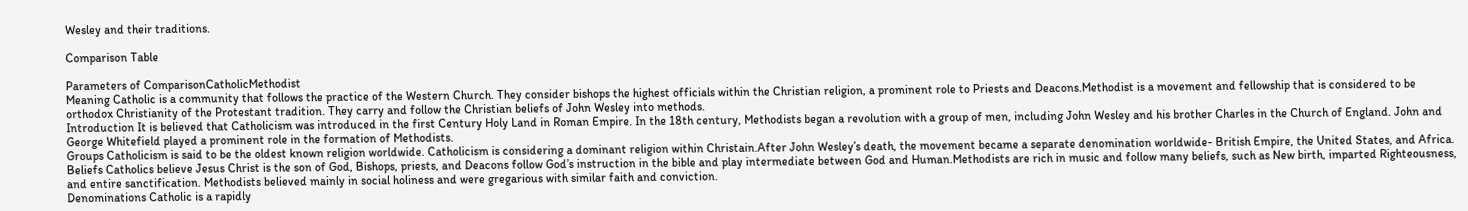Wesley and their traditions.

Comparison Table

Parameters of ComparisonCatholicMethodist
Meaning Catholic is a community that follows the practice of the Western Church. They consider bishops the highest officials within the Christian religion, a prominent role to Priests and Deacons.Methodist is a movement and fellowship that is considered to be orthodox Christianity of the Protestant tradition. They carry and follow the Christian beliefs of John Wesley into methods.
Introduction It is believed that Catholicism was introduced in the first Century Holy Land in Roman Empire. In the 18th century, Methodists began a revolution with a group of men, including John Wesley and his brother Charles in the Church of England. John and George Whitefield played a prominent role in the formation of Methodists.
Groups Catholicism is said to be the oldest known religion worldwide. Catholicism is considering a dominant religion within Christain.After John Wesley’s death, the movement became a separate denomination worldwide- British Empire, the United States, and Africa.
Beliefs Catholics believe Jesus Christ is the son of God, Bishops, priests, and Deacons follow God’s instruction in the bible and play intermediate between God and Human.Methodists are rich in music and follow many beliefs, such as New birth, imparted Righteousness, and entire sanctification. Methodists believed mainly in social holiness and were gregarious with similar faith and conviction.
Denominations Catholic is a rapidly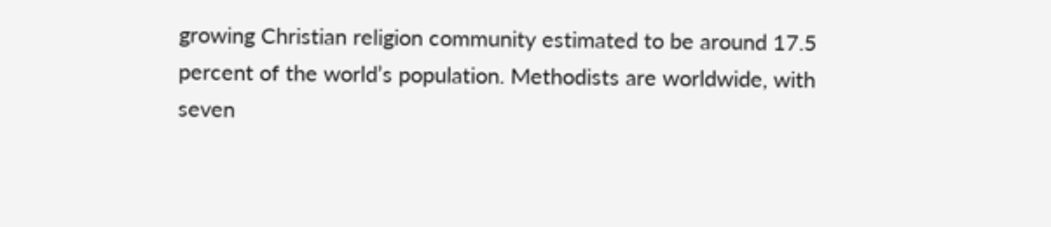growing Christian religion community estimated to be around 17.5 percent of the world’s population. Methodists are worldwide, with seven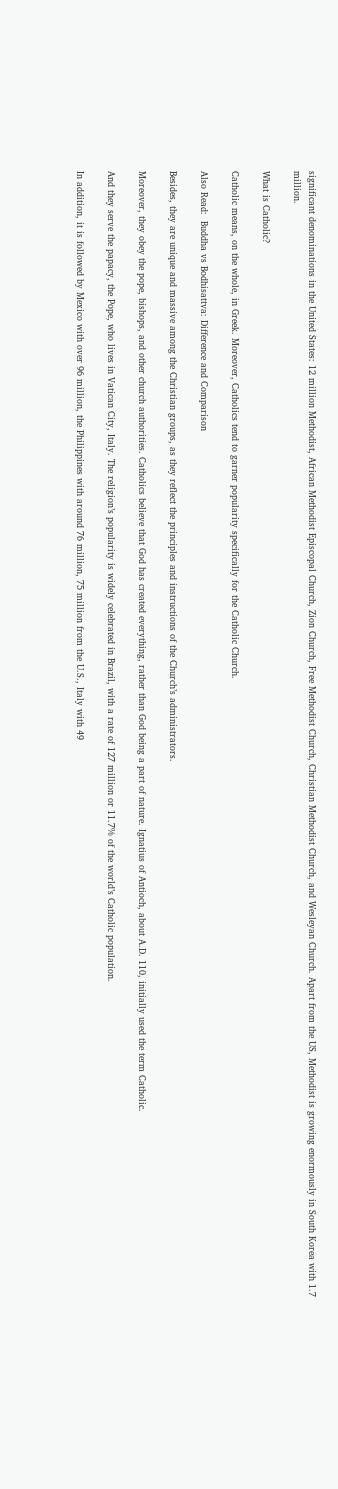significant denominations in the United States: 12 million Methodist, African Methodist Episcopal Church, Zion Church, Free Methodist Church, Christian Methodist Church, and Wesleyan Church. Apart from the US, Methodist is growing enormously in South Korea with 1.7 million.

What is Catholic?

Catholic means, on the whole, in Greek. Moreover, Catholics tend to garner popularity specifically for the Catholic Church.

Also Read:  Buddha vs Bodhisattva: Difference and Comparison

Besides, they are unique and massive among the Christian groups, as they reflect the principles and instructions of the Church’s administrators.

Moreover, they obey the pope, bishops, and other church authorities. Catholics believe that God has created everything, rather than God being a part of nature. Ignatius of Antioch, about A.D. 110, initially used the term Catholic.

And they serve the papacy, the Pope, who lives in Vatican City, Italy. The religion’s popularity is widely celebrated in Brazil, with a rate of 127 million or 11.7% of the world’s Catholic population.

In addition, it is followed by Mexico with over 96 million, the Philippines with around 76 million, 75 million from the U.S., Italy with 49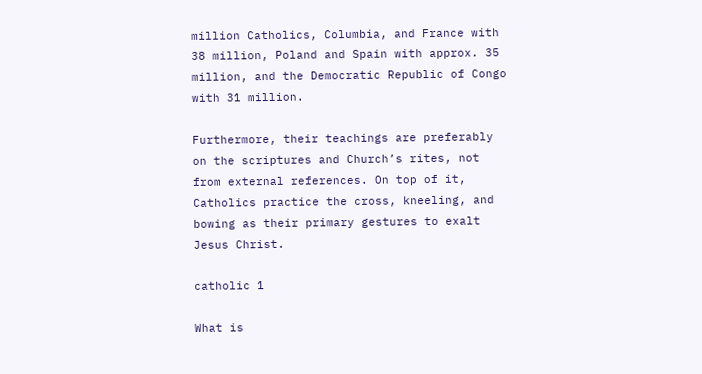million Catholics, Columbia, and France with 38 million, Poland and Spain with approx. 35 million, and the Democratic Republic of Congo with 31 million.

Furthermore, their teachings are preferably on the scriptures and Church’s rites, not from external references. On top of it, Catholics practice the cross, kneeling, and bowing as their primary gestures to exalt Jesus Christ.

catholic 1

What is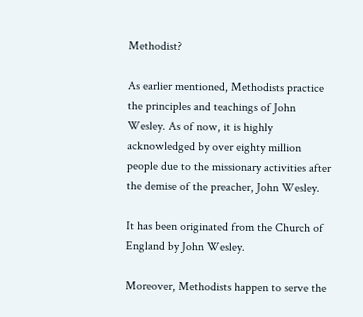Methodist?

As earlier mentioned, Methodists practice the principles and teachings of John Wesley. As of now, it is highly acknowledged by over eighty million people due to the missionary activities after the demise of the preacher, John Wesley.

It has been originated from the Church of England by John Wesley.

Moreover, Methodists happen to serve the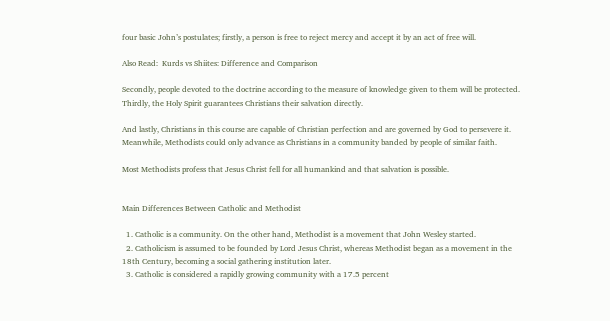four basic John’s postulates; firstly, a person is free to reject mercy and accept it by an act of free will.

Also Read:  Kurds vs Shiites: Difference and Comparison

Secondly, people devoted to the doctrine according to the measure of knowledge given to them will be protected. Thirdly, the Holy Spirit guarantees Christians their salvation directly.

And lastly, Christians in this course are capable of Christian perfection and are governed by God to persevere it. Meanwhile, Methodists could only advance as Christians in a community banded by people of similar faith.

Most Methodists profess that Jesus Christ fell for all humankind and that salvation is possible.


Main Differences Between Catholic and Methodist

  1. Catholic is a community. On the other hand, Methodist is a movement that John Wesley started.
  2. Catholicism is assumed to be founded by Lord Jesus Christ, whereas Methodist began as a movement in the 18th Century, becoming a social gathering institution later.
  3. Catholic is considered a rapidly growing community with a 17.5 percent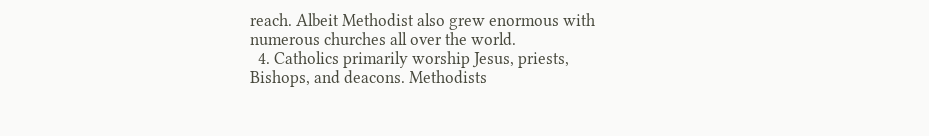reach. Albeit Methodist also grew enormous with numerous churches all over the world.
  4. Catholics primarily worship Jesus, priests, Bishops, and deacons. Methodists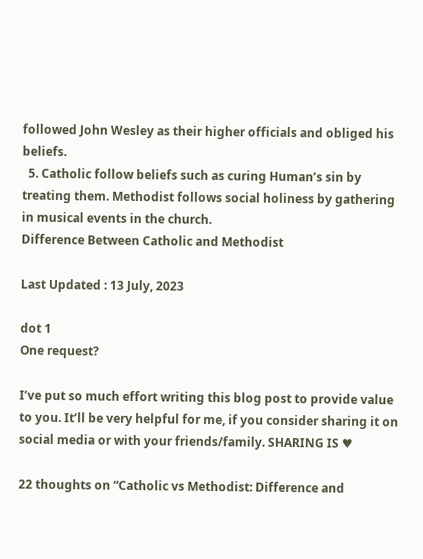followed John Wesley as their higher officials and obliged his beliefs.
  5. Catholic follow beliefs such as curing Human’s sin by treating them. Methodist follows social holiness by gathering in musical events in the church.
Difference Between Catholic and Methodist

Last Updated : 13 July, 2023

dot 1
One request?

I’ve put so much effort writing this blog post to provide value to you. It’ll be very helpful for me, if you consider sharing it on social media or with your friends/family. SHARING IS ♥

22 thoughts on “Catholic vs Methodist: Difference and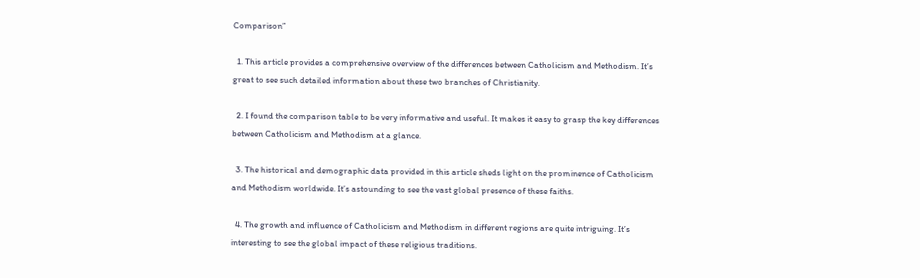Comparison”

  1. This article provides a comprehensive overview of the differences between Catholicism and Methodism. It’s great to see such detailed information about these two branches of Christianity.

  2. I found the comparison table to be very informative and useful. It makes it easy to grasp the key differences between Catholicism and Methodism at a glance.

  3. The historical and demographic data provided in this article sheds light on the prominence of Catholicism and Methodism worldwide. It’s astounding to see the vast global presence of these faiths.

  4. The growth and influence of Catholicism and Methodism in different regions are quite intriguing. It’s interesting to see the global impact of these religious traditions.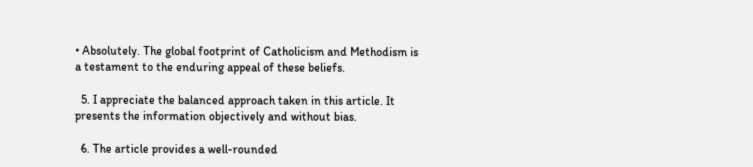• Absolutely. The global footprint of Catholicism and Methodism is a testament to the enduring appeal of these beliefs.

  5. I appreciate the balanced approach taken in this article. It presents the information objectively and without bias.

  6. The article provides a well-rounded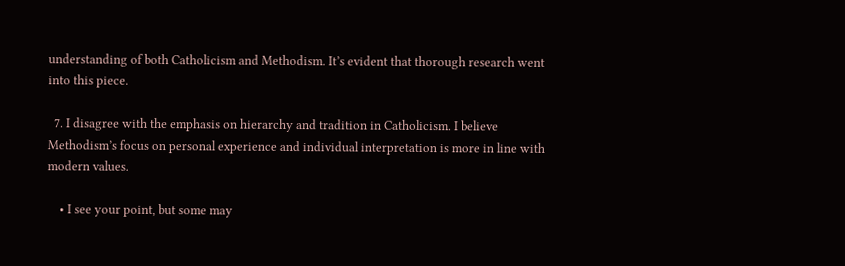understanding of both Catholicism and Methodism. It’s evident that thorough research went into this piece.

  7. I disagree with the emphasis on hierarchy and tradition in Catholicism. I believe Methodism’s focus on personal experience and individual interpretation is more in line with modern values.

    • I see your point, but some may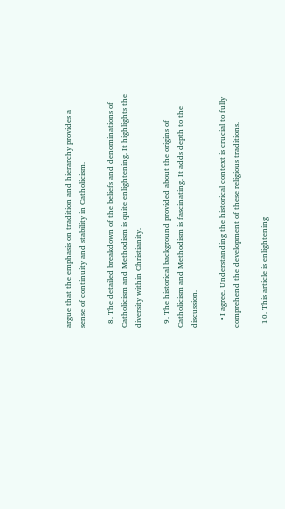argue that the emphasis on tradition and hierarchy provides a sense of continuity and stability in Catholicism.

  8. The detailed breakdown of the beliefs and denominations of Catholicism and Methodism is quite enlightening. It highlights the diversity within Christianity.

  9. The historical background provided about the origins of Catholicism and Methodism is fascinating. It adds depth to the discussion.

    • I agree. Understanding the historical context is crucial to fully comprehend the development of these religious traditions.

  10. This article is enlightening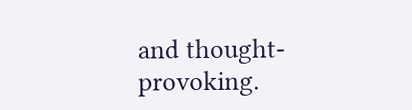and thought-provoking.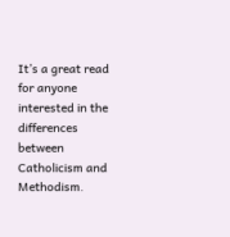It’s a great read for anyone interested in the differences between Catholicism and Methodism.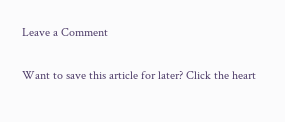Leave a Comment

Want to save this article for later? Click the heart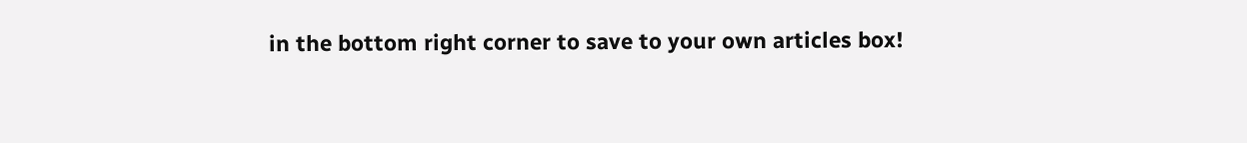in the bottom right corner to save to your own articles box!